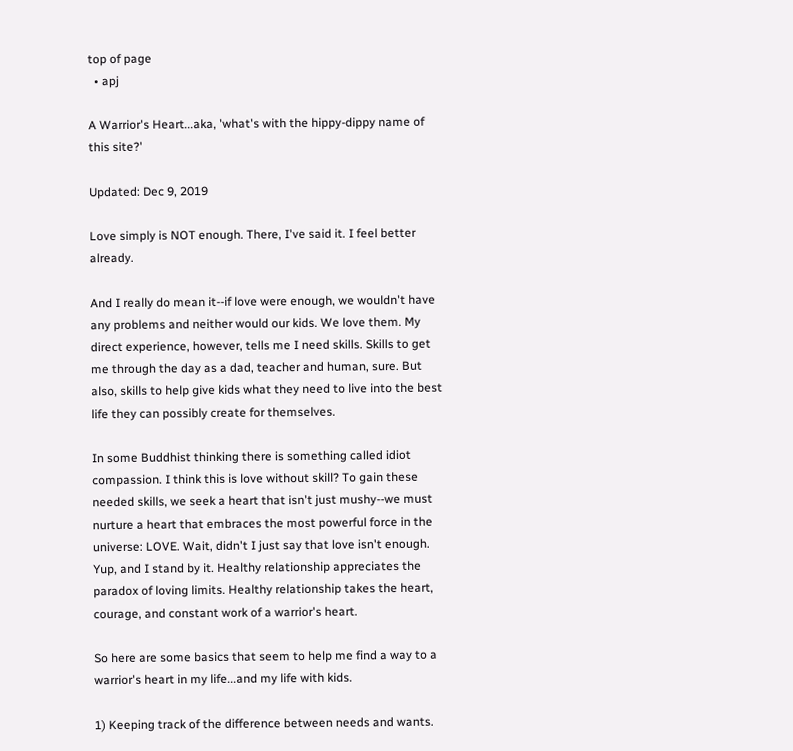top of page
  • apj

A Warrior's Heart...aka, 'what's with the hippy-dippy name of this site?'

Updated: Dec 9, 2019

Love simply is NOT enough. There, I've said it. I feel better already.

And I really do mean it--if love were enough, we wouldn't have any problems and neither would our kids. We love them. My direct experience, however, tells me I need skills. Skills to get me through the day as a dad, teacher and human, sure. But also, skills to help give kids what they need to live into the best life they can possibly create for themselves.

In some Buddhist thinking there is something called idiot compassion. I think this is love without skill? To gain these needed skills, we seek a heart that isn't just mushy--we must nurture a heart that embraces the most powerful force in the universe: LOVE. Wait, didn't I just say that love isn't enough. Yup, and I stand by it. Healthy relationship appreciates the paradox of loving limits. Healthy relationship takes the heart, courage, and constant work of a warrior's heart.

So here are some basics that seem to help me find a way to a warrior's heart in my life...and my life with kids.

1) Keeping track of the difference between needs and wants.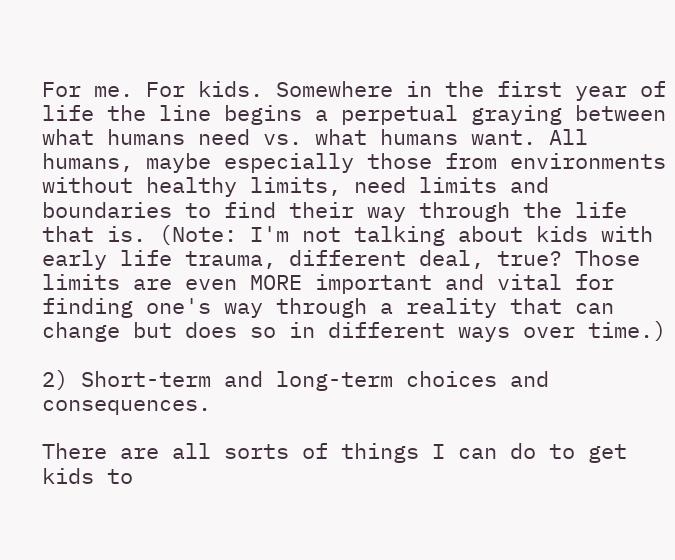For me. For kids. Somewhere in the first year of life the line begins a perpetual graying between what humans need vs. what humans want. All humans, maybe especially those from environments without healthy limits, need limits and boundaries to find their way through the life that is. (Note: I'm not talking about kids with early life trauma, different deal, true? Those limits are even MORE important and vital for finding one's way through a reality that can change but does so in different ways over time.)

2) Short-term and long-term choices and consequences.

There are all sorts of things I can do to get kids to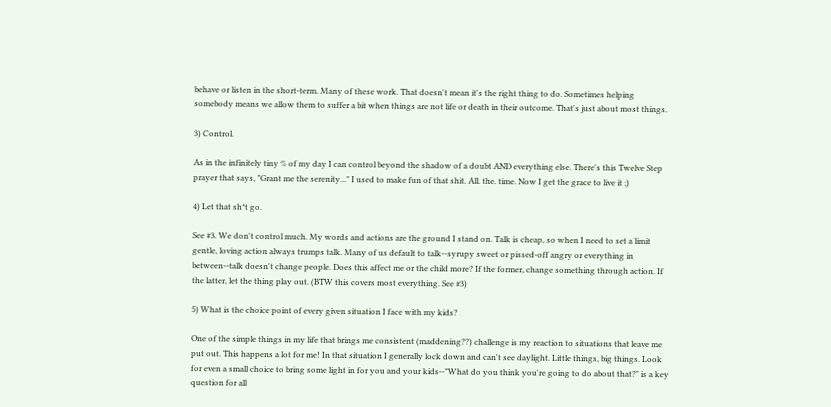behave or listen in the short-term. Many of these work. That doesn't mean it's the right thing to do. Sometimes helping somebody means we allow them to suffer a bit when things are not life or death in their outcome. That's just about most things.

3) Control.

As in the infinitely tiny % of my day I can control beyond the shadow of a doubt AND everything else. There's this Twelve Step prayer that says, "Grant me the serenity..." I used to make fun of that shit. All. the. time. Now I get the grace to live it ;)

4) Let that sh*t go.

See #3. We don't control much. My words and actions are the ground I stand on. Talk is cheap, so when I need to set a limit gentle, loving action always trumps talk. Many of us default to talk--syrupy sweet or pissed-off angry or everything in between--talk doesn't change people. Does this affect me or the child more? If the former, change something through action. If the latter, let the thing play out. (BTW this covers most everything. See #3)

5) What is the choice point of every given situation I face with my kids?

One of the simple things in my life that brings me consistent (maddening??) challenge is my reaction to situations that leave me put out. This happens a lot for me! In that situation I generally lock down and can't see daylight. Little things, big things. Look for even a small choice to bring some light in for you and your kids--"What do you think you're going to do about that?" is a key question for all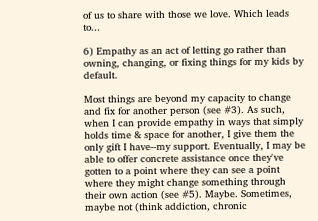of us to share with those we love. Which leads to...

6) Empathy as an act of letting go rather than owning, changing, or fixing things for my kids by default.

Most things are beyond my capacity to change and fix for another person (see #3). As such, when I can provide empathy in ways that simply holds time & space for another, I give them the only gift I have--my support. Eventually, I may be able to offer concrete assistance once they've gotten to a point where they can see a point where they might change something through their own action (see #5). Maybe. Sometimes, maybe not (think addiction, chronic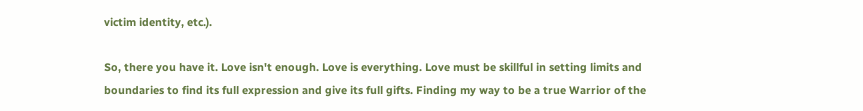victim identity, etc.).

So, there you have it. Love isn't enough. Love is everything. Love must be skillful in setting limits and boundaries to find its full expression and give its full gifts. Finding my way to be a true Warrior of the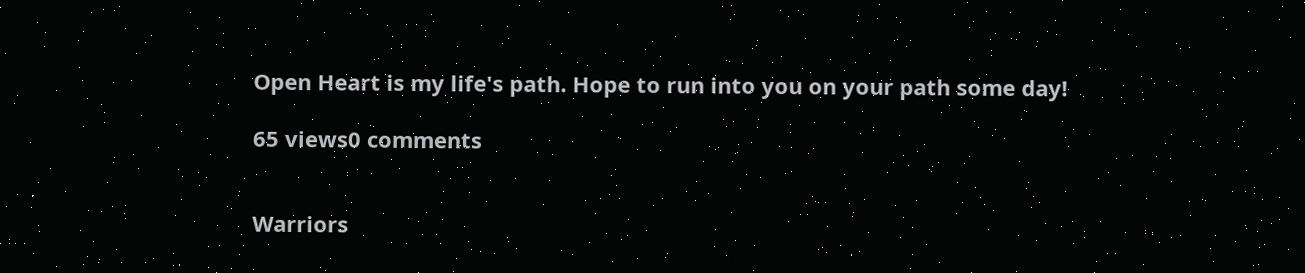Open Heart is my life's path. Hope to run into you on your path some day!

65 views0 comments


Warriors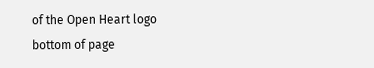of the Open Heart logo
bottom of page